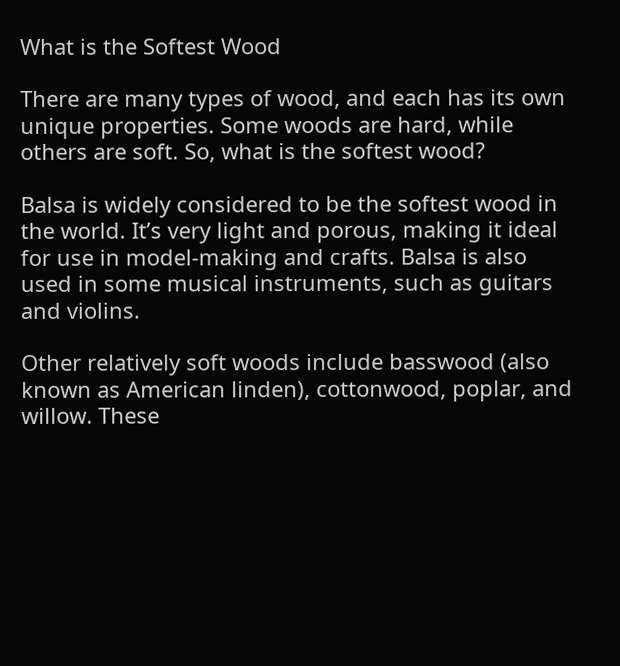What is the Softest Wood

There are many types of wood, and each has its own unique properties. Some woods are hard, while others are soft. So, what is the softest wood?

Balsa is widely considered to be the softest wood in the world. It’s very light and porous, making it ideal for use in model-making and crafts. Balsa is also used in some musical instruments, such as guitars and violins.

Other relatively soft woods include basswood (also known as American linden), cottonwood, poplar, and willow. These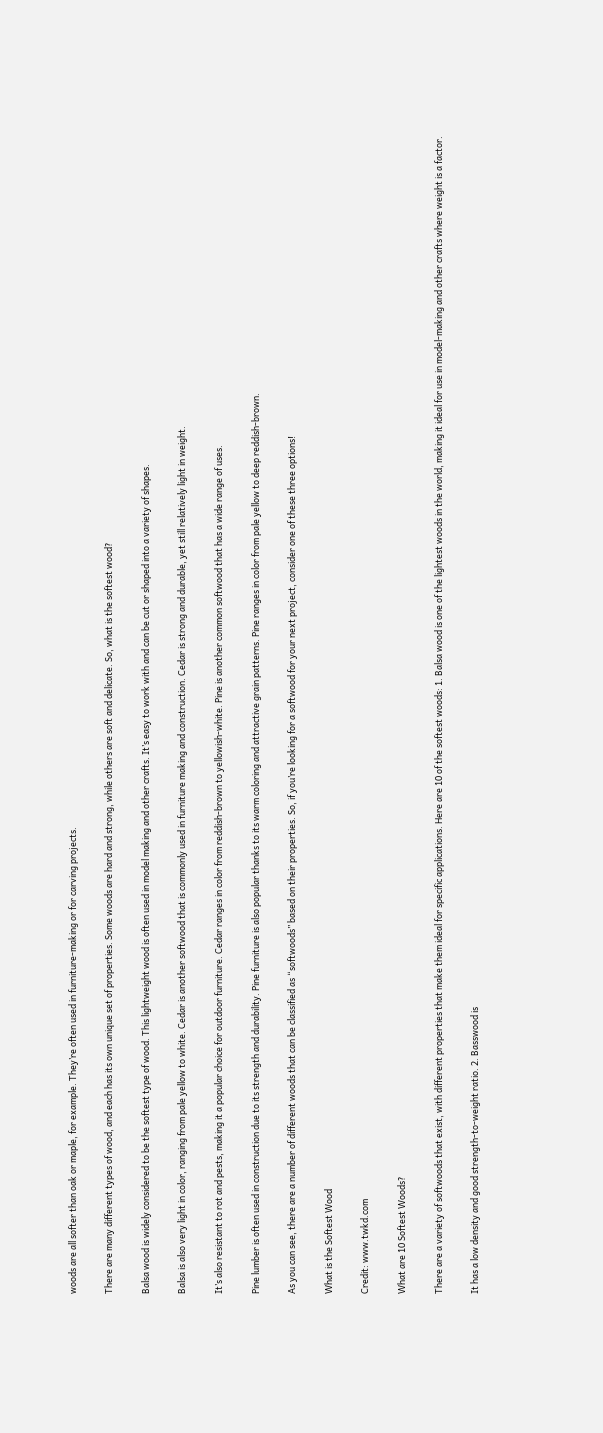woods are all softer than oak or maple, for example. They’re often used in furniture-making or for carving projects.

There are many different types of wood, and each has its own unique set of properties. Some woods are hard and strong, while others are soft and delicate. So, what is the softest wood?

Balsa wood is widely considered to be the softest type of wood. This lightweight wood is often used in model making and other crafts. It’s easy to work with and can be cut or shaped into a variety of shapes.

Balsa is also very light in color, ranging from pale yellow to white. Cedar is another softwood that is commonly used in furniture making and construction. Cedar is strong and durable, yet still relatively light in weight.

It’s also resistant to rot and pests, making it a popular choice for outdoor furniture. Cedar ranges in color from reddish-brown to yellowish-white. Pine is another common softwood that has a wide range of uses.

Pine lumber is often used in construction due to its strength and durability. Pine furniture is also popular thanks to its warm coloring and attractive grain patterns. Pine ranges in color from pale yellow to deep reddish-brown.

As you can see, there are a number of different woods that can be classified as “softwoods” based on their properties. So, if you’re looking for a softwood for your next project, consider one of these three options!

What is the Softest Wood

Credit: www.twkd.com

What are 10 Softest Woods?

There are a variety of softwoods that exist, with different properties that make them ideal for specific applications. Here are 10 of the softest woods: 1. Balsa wood is one of the lightest woods in the world, making it ideal for use in model-making and other crafts where weight is a factor.

It has a low density and good strength-to-weight ratio. 2. Basswood is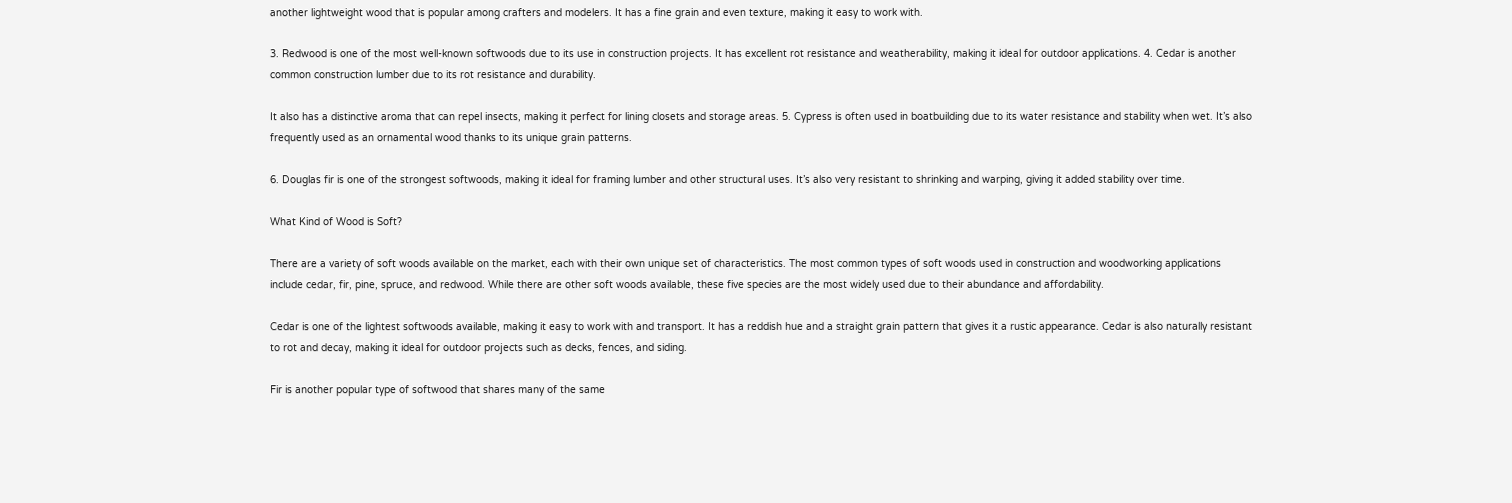another lightweight wood that is popular among crafters and modelers. It has a fine grain and even texture, making it easy to work with.

3. Redwood is one of the most well-known softwoods due to its use in construction projects. It has excellent rot resistance and weatherability, making it ideal for outdoor applications. 4. Cedar is another common construction lumber due to its rot resistance and durability.

It also has a distinctive aroma that can repel insects, making it perfect for lining closets and storage areas. 5. Cypress is often used in boatbuilding due to its water resistance and stability when wet. It’s also frequently used as an ornamental wood thanks to its unique grain patterns.

6. Douglas fir is one of the strongest softwoods, making it ideal for framing lumber and other structural uses. It’s also very resistant to shrinking and warping, giving it added stability over time.

What Kind of Wood is Soft?

There are a variety of soft woods available on the market, each with their own unique set of characteristics. The most common types of soft woods used in construction and woodworking applications include cedar, fir, pine, spruce, and redwood. While there are other soft woods available, these five species are the most widely used due to their abundance and affordability.

Cedar is one of the lightest softwoods available, making it easy to work with and transport. It has a reddish hue and a straight grain pattern that gives it a rustic appearance. Cedar is also naturally resistant to rot and decay, making it ideal for outdoor projects such as decks, fences, and siding.

Fir is another popular type of softwood that shares many of the same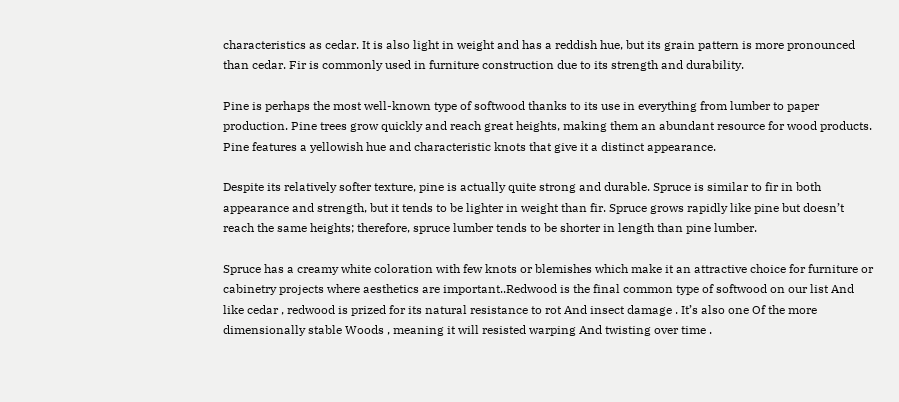characteristics as cedar. It is also light in weight and has a reddish hue, but its grain pattern is more pronounced than cedar. Fir is commonly used in furniture construction due to its strength and durability.

Pine is perhaps the most well-known type of softwood thanks to its use in everything from lumber to paper production. Pine trees grow quickly and reach great heights, making them an abundant resource for wood products. Pine features a yellowish hue and characteristic knots that give it a distinct appearance.

Despite its relatively softer texture, pine is actually quite strong and durable. Spruce is similar to fir in both appearance and strength, but it tends to be lighter in weight than fir. Spruce grows rapidly like pine but doesn’t reach the same heights; therefore, spruce lumber tends to be shorter in length than pine lumber.

Spruce has a creamy white coloration with few knots or blemishes which make it an attractive choice for furniture or cabinetry projects where aesthetics are important..Redwood is the final common type of softwood on our list And like cedar , redwood is prized for its natural resistance to rot And insect damage . It’s also one Of the more dimensionally stable Woods , meaning it will resisted warping And twisting over time .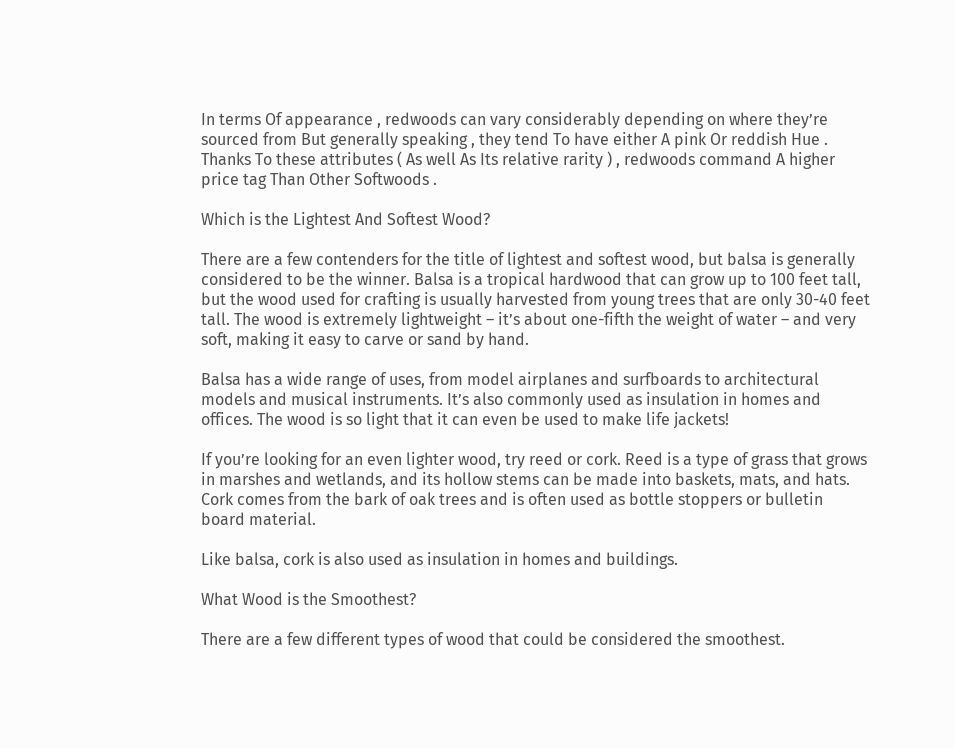In terms Of appearance , redwoods can vary considerably depending on where they’re sourced from But generally speaking , they tend To have either A pink Or reddish Hue . Thanks To these attributes ( As well As Its relative rarity ) , redwoods command A higher price tag Than Other Softwoods .

Which is the Lightest And Softest Wood?

There are a few contenders for the title of lightest and softest wood, but balsa is generally considered to be the winner. Balsa is a tropical hardwood that can grow up to 100 feet tall, but the wood used for crafting is usually harvested from young trees that are only 30-40 feet tall. The wood is extremely lightweight – it’s about one-fifth the weight of water – and very soft, making it easy to carve or sand by hand.

Balsa has a wide range of uses, from model airplanes and surfboards to architectural models and musical instruments. It’s also commonly used as insulation in homes and offices. The wood is so light that it can even be used to make life jackets!

If you’re looking for an even lighter wood, try reed or cork. Reed is a type of grass that grows in marshes and wetlands, and its hollow stems can be made into baskets, mats, and hats. Cork comes from the bark of oak trees and is often used as bottle stoppers or bulletin board material.

Like balsa, cork is also used as insulation in homes and buildings.

What Wood is the Smoothest?

There are a few different types of wood that could be considered the smoothest.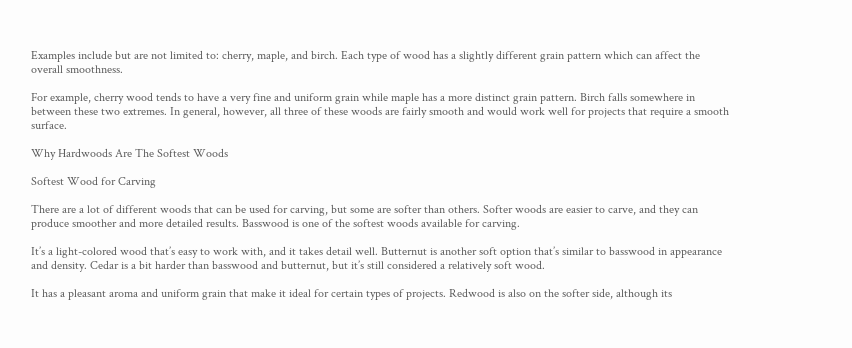Examples include but are not limited to: cherry, maple, and birch. Each type of wood has a slightly different grain pattern which can affect the overall smoothness.

For example, cherry wood tends to have a very fine and uniform grain while maple has a more distinct grain pattern. Birch falls somewhere in between these two extremes. In general, however, all three of these woods are fairly smooth and would work well for projects that require a smooth surface.

Why Hardwoods Are The Softest Woods

Softest Wood for Carving

There are a lot of different woods that can be used for carving, but some are softer than others. Softer woods are easier to carve, and they can produce smoother and more detailed results. Basswood is one of the softest woods available for carving.

It’s a light-colored wood that’s easy to work with, and it takes detail well. Butternut is another soft option that’s similar to basswood in appearance and density. Cedar is a bit harder than basswood and butternut, but it’s still considered a relatively soft wood.

It has a pleasant aroma and uniform grain that make it ideal for certain types of projects. Redwood is also on the softer side, although its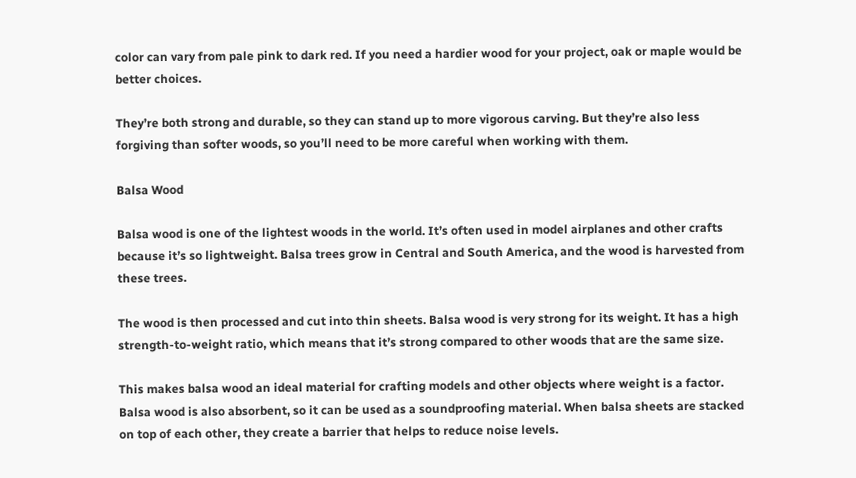color can vary from pale pink to dark red. If you need a hardier wood for your project, oak or maple would be better choices.

They’re both strong and durable, so they can stand up to more vigorous carving. But they’re also less forgiving than softer woods, so you’ll need to be more careful when working with them.

Balsa Wood

Balsa wood is one of the lightest woods in the world. It’s often used in model airplanes and other crafts because it’s so lightweight. Balsa trees grow in Central and South America, and the wood is harvested from these trees.

The wood is then processed and cut into thin sheets. Balsa wood is very strong for its weight. It has a high strength-to-weight ratio, which means that it’s strong compared to other woods that are the same size.

This makes balsa wood an ideal material for crafting models and other objects where weight is a factor. Balsa wood is also absorbent, so it can be used as a soundproofing material. When balsa sheets are stacked on top of each other, they create a barrier that helps to reduce noise levels.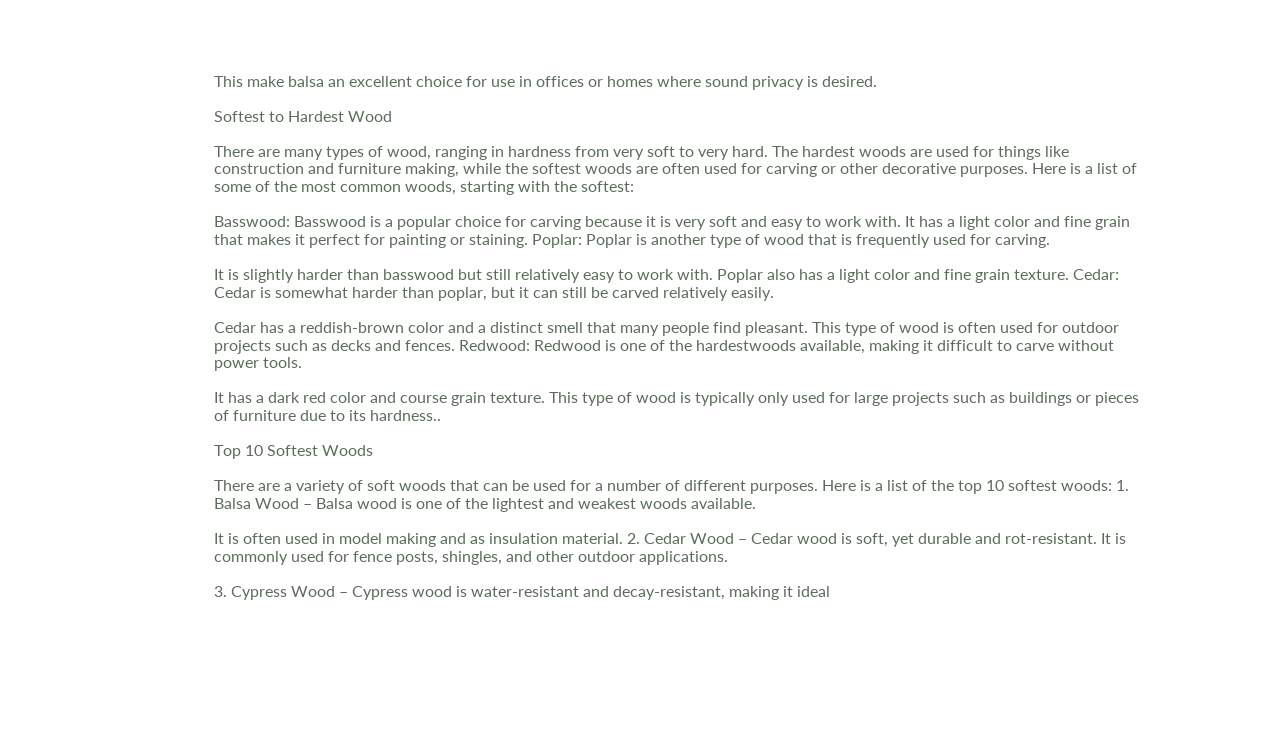This make balsa an excellent choice for use in offices or homes where sound privacy is desired.

Softest to Hardest Wood

There are many types of wood, ranging in hardness from very soft to very hard. The hardest woods are used for things like construction and furniture making, while the softest woods are often used for carving or other decorative purposes. Here is a list of some of the most common woods, starting with the softest:

Basswood: Basswood is a popular choice for carving because it is very soft and easy to work with. It has a light color and fine grain that makes it perfect for painting or staining. Poplar: Poplar is another type of wood that is frequently used for carving.

It is slightly harder than basswood but still relatively easy to work with. Poplar also has a light color and fine grain texture. Cedar: Cedar is somewhat harder than poplar, but it can still be carved relatively easily.

Cedar has a reddish-brown color and a distinct smell that many people find pleasant. This type of wood is often used for outdoor projects such as decks and fences. Redwood: Redwood is one of the hardestwoods available, making it difficult to carve without power tools.

It has a dark red color and course grain texture. This type of wood is typically only used for large projects such as buildings or pieces of furniture due to its hardness..

Top 10 Softest Woods

There are a variety of soft woods that can be used for a number of different purposes. Here is a list of the top 10 softest woods: 1. Balsa Wood – Balsa wood is one of the lightest and weakest woods available.

It is often used in model making and as insulation material. 2. Cedar Wood – Cedar wood is soft, yet durable and rot-resistant. It is commonly used for fence posts, shingles, and other outdoor applications.

3. Cypress Wood – Cypress wood is water-resistant and decay-resistant, making it ideal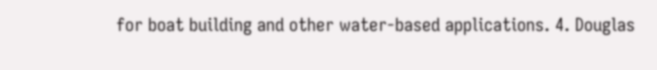for boat building and other water-based applications. 4. Douglas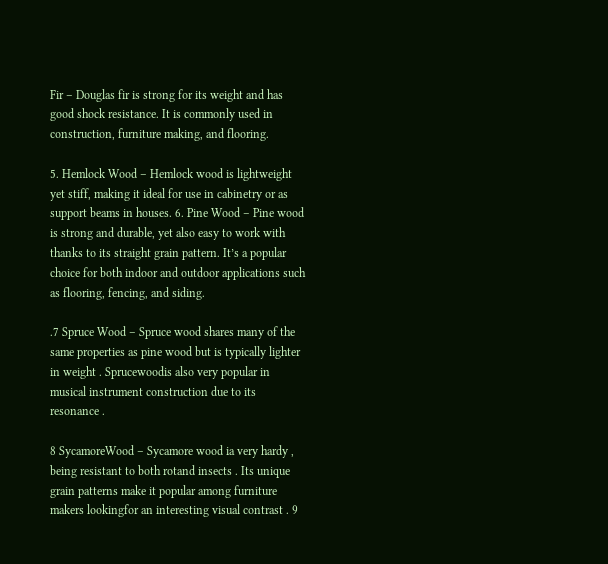Fir – Douglas fir is strong for its weight and has good shock resistance. It is commonly used in construction, furniture making, and flooring.

5. Hemlock Wood – Hemlock wood is lightweight yet stiff, making it ideal for use in cabinetry or as support beams in houses. 6. Pine Wood – Pine wood is strong and durable, yet also easy to work with thanks to its straight grain pattern. It’s a popular choice for both indoor and outdoor applications such as flooring, fencing, and siding.

.7 Spruce Wood – Spruce wood shares many of the same properties as pine wood but is typically lighter in weight . Sprucewoodis also very popular in musical instrument construction due to its resonance .

8 SycamoreWood – Sycamore wood ia very hardy , being resistant to both rotand insects . Its unique grain patterns make it popular among furniture makers lookingfor an interesting visual contrast . 9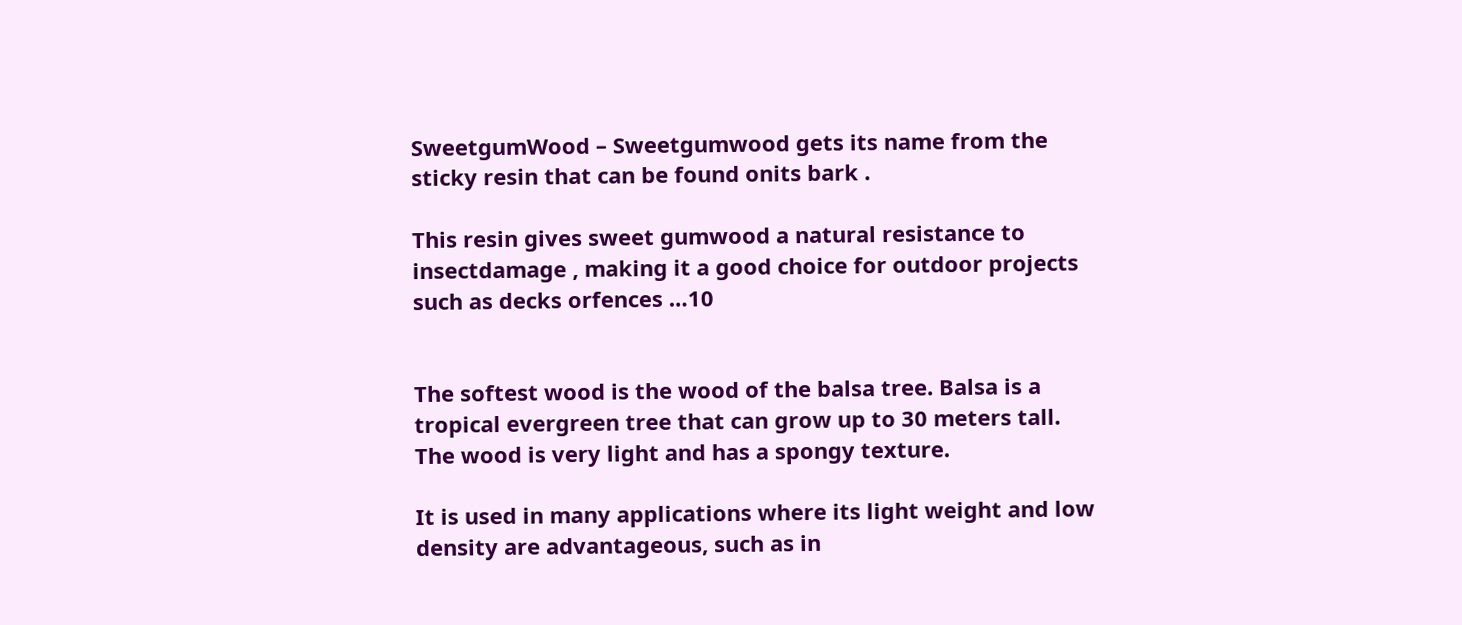SweetgumWood – Sweetgumwood gets its name from the sticky resin that can be found onits bark .

This resin gives sweet gumwood a natural resistance to insectdamage , making it a good choice for outdoor projects such as decks orfences …10


The softest wood is the wood of the balsa tree. Balsa is a tropical evergreen tree that can grow up to 30 meters tall. The wood is very light and has a spongy texture.

It is used in many applications where its light weight and low density are advantageous, such as in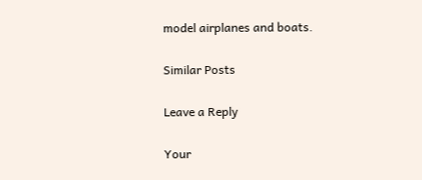model airplanes and boats.

Similar Posts

Leave a Reply

Your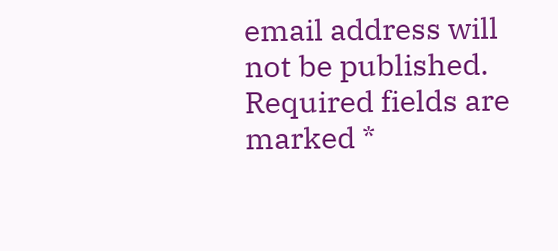email address will not be published. Required fields are marked *